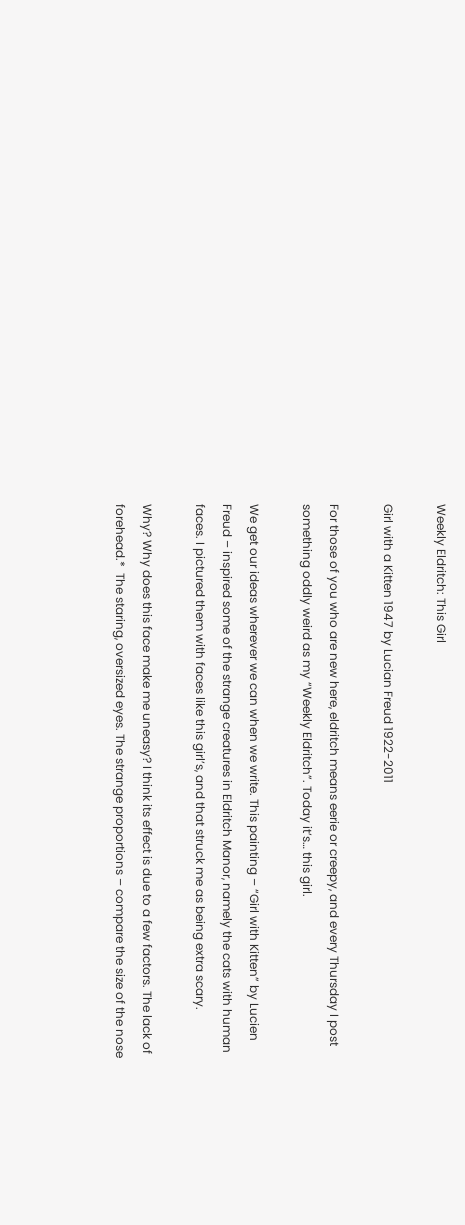Weekly Eldritch: This Girl

Girl with a Kitten 1947 by Lucian Freud 1922-2011

For those of you who are new here, eldritch means eerie or creepy, and every Thursday I post something oddly weird as my “Weekly Eldritch”. Today it’s… this girl.

We get our ideas wherever we can when we write. This painting – “Girl with Kitten” by Lucien Freud – inspired some of the strange creatures in Eldritch Manor, namely the cats with human faces. I pictured them with faces like this girl’s, and that struck me as being extra scary.

Why? Why does this face make me uneasy? I think its effect is due to a few factors. The lack of forehead.*  The staring, oversized eyes. The strange proportions – compare the size of the nose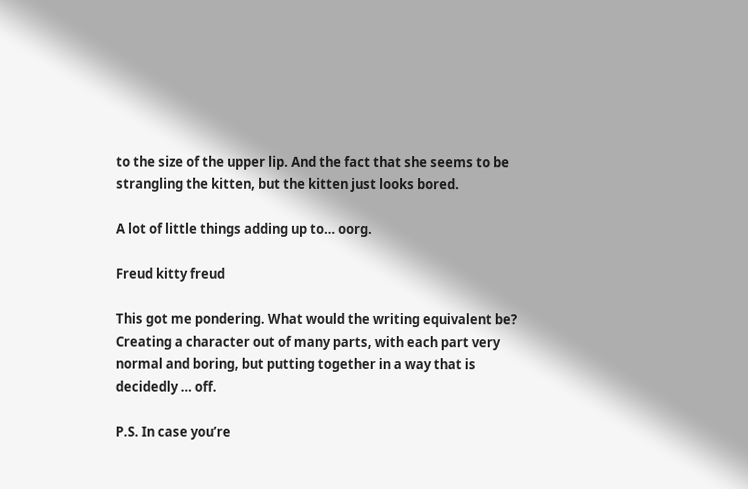to the size of the upper lip. And the fact that she seems to be strangling the kitten, but the kitten just looks bored.

A lot of little things adding up to… oorg.

Freud kitty freud

This got me pondering. What would the writing equivalent be? Creating a character out of many parts, with each part very normal and boring, but putting together in a way that is decidedly … off.

P.S. In case you’re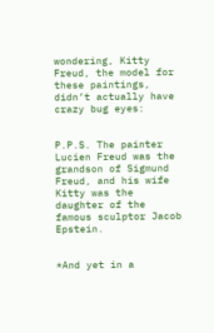wondering, Kitty Freud, the model for these paintings, didn’t actually have crazy bug eyes:


P.P.S. The painter Lucien Freud was the grandson of Sigmund Freud, and his wife Kitty was the daughter of the famous sculptor Jacob Epstein.


*And yet in a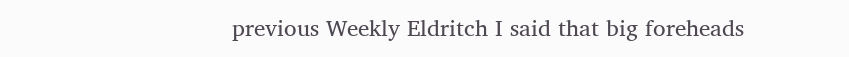previous Weekly Eldritch I said that big foreheads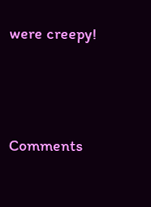were creepy!




Comments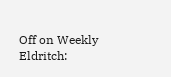Off on Weekly Eldritch: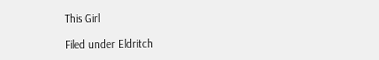This Girl

Filed under Eldritch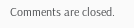Comments are closed.